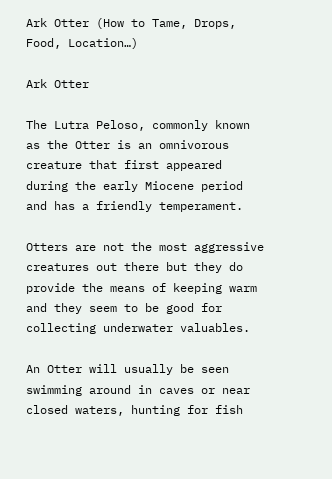Ark Otter (How to Tame, Drops, Food, Location…)

Ark Otter

The Lutra Peloso, commonly known as the Otter is an omnivorous creature that first appeared during the early Miocene period and has a friendly temperament.

Otters are not the most aggressive creatures out there but they do provide the means of keeping warm and they seem to be good for collecting underwater valuables.

An Otter will usually be seen swimming around in caves or near closed waters, hunting for fish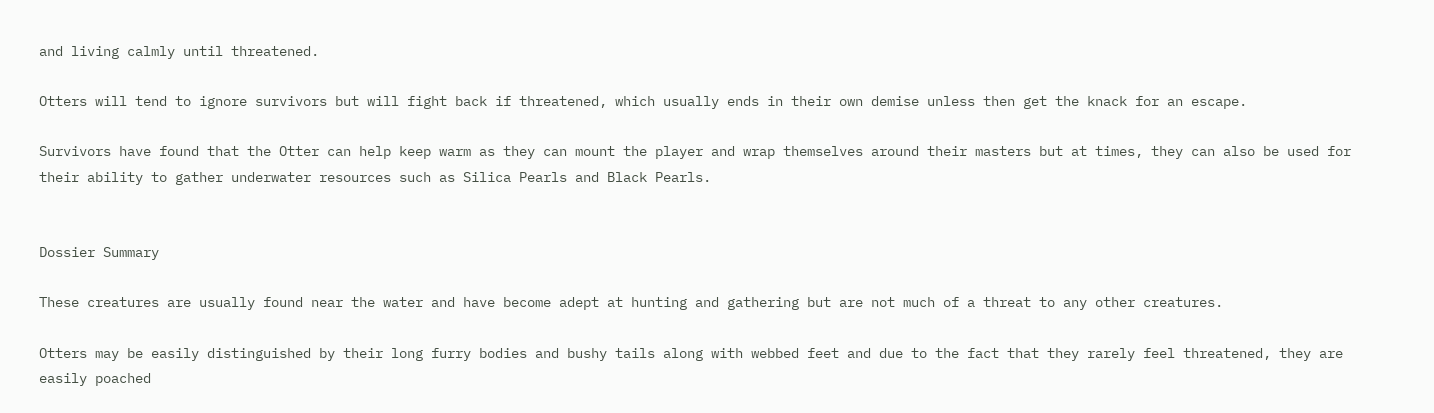and living calmly until threatened.

Otters will tend to ignore survivors but will fight back if threatened, which usually ends in their own demise unless then get the knack for an escape.

Survivors have found that the Otter can help keep warm as they can mount the player and wrap themselves around their masters but at times, they can also be used for their ability to gather underwater resources such as Silica Pearls and Black Pearls.


Dossier Summary

These creatures are usually found near the water and have become adept at hunting and gathering but are not much of a threat to any other creatures.

Otters may be easily distinguished by their long furry bodies and bushy tails along with webbed feet and due to the fact that they rarely feel threatened, they are easily poached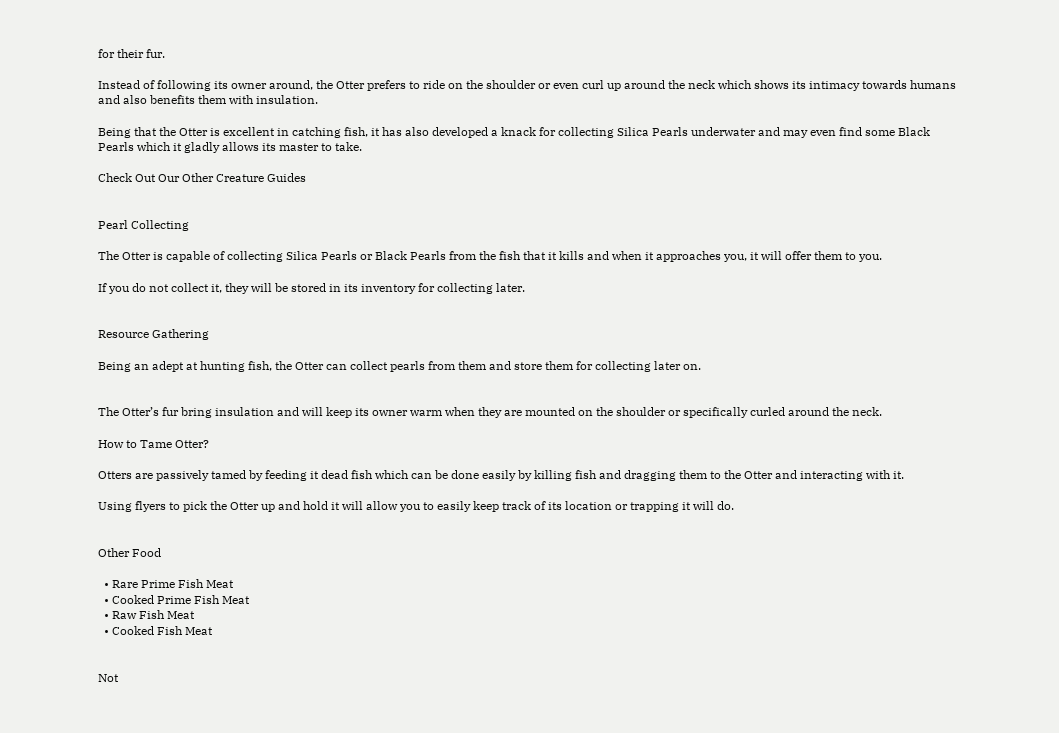for their fur.

Instead of following its owner around, the Otter prefers to ride on the shoulder or even curl up around the neck which shows its intimacy towards humans and also benefits them with insulation.

Being that the Otter is excellent in catching fish, it has also developed a knack for collecting Silica Pearls underwater and may even find some Black Pearls which it gladly allows its master to take.

Check Out Our Other Creature Guides


Pearl Collecting

The Otter is capable of collecting Silica Pearls or Black Pearls from the fish that it kills and when it approaches you, it will offer them to you.

If you do not collect it, they will be stored in its inventory for collecting later.


Resource Gathering

Being an adept at hunting fish, the Otter can collect pearls from them and store them for collecting later on.


The Otter’s fur bring insulation and will keep its owner warm when they are mounted on the shoulder or specifically curled around the neck.

How to Tame Otter?

Otters are passively tamed by feeding it dead fish which can be done easily by killing fish and dragging them to the Otter and interacting with it.

Using flyers to pick the Otter up and hold it will allow you to easily keep track of its location or trapping it will do.


Other Food

  • Rare Prime Fish Meat
  • Cooked Prime Fish Meat
  • Raw Fish Meat
  • Cooked Fish Meat


Not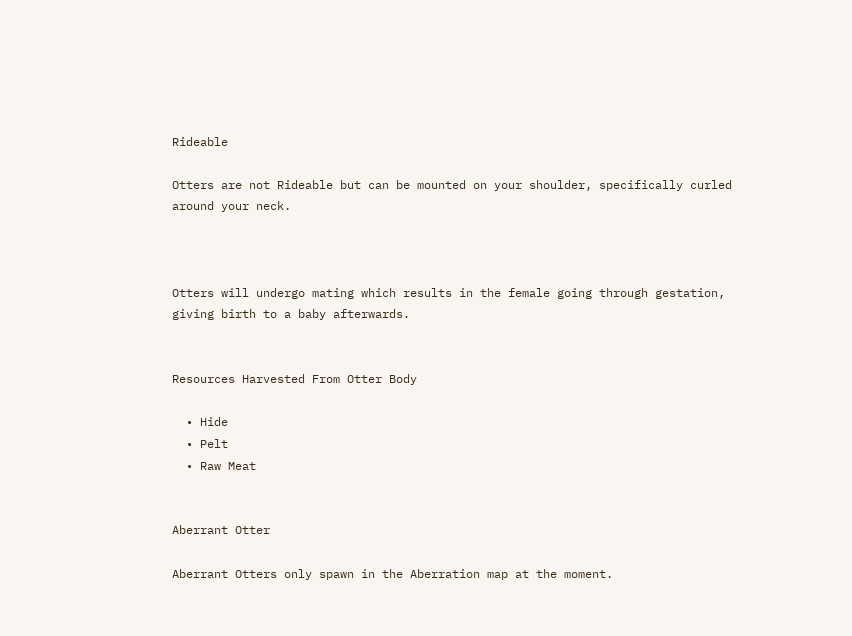Rideable

Otters are not Rideable but can be mounted on your shoulder, specifically curled around your neck.



Otters will undergo mating which results in the female going through gestation, giving birth to a baby afterwards.


Resources Harvested From Otter Body

  • Hide
  • Pelt
  • Raw Meat


Aberrant Otter

Aberrant Otters only spawn in the Aberration map at the moment.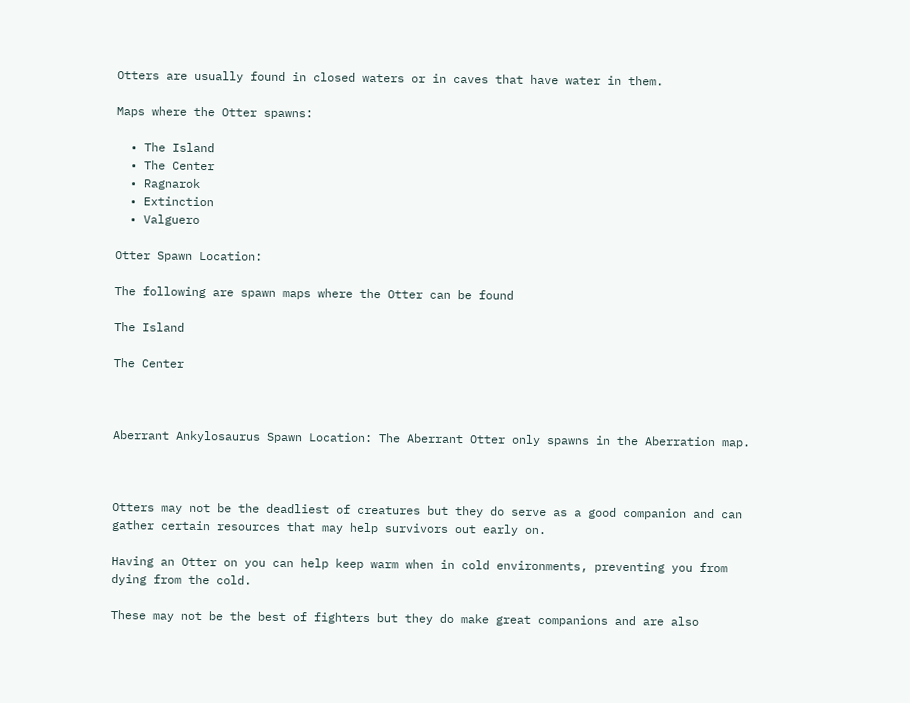Otters are usually found in closed waters or in caves that have water in them.

Maps where the Otter spawns:

  • The Island
  • The Center
  • Ragnarok
  • Extinction
  • Valguero

Otter Spawn Location:

The following are spawn maps where the Otter can be found

The Island

The Center



Aberrant Ankylosaurus Spawn Location: The Aberrant Otter only spawns in the Aberration map.



Otters may not be the deadliest of creatures but they do serve as a good companion and can gather certain resources that may help survivors out early on.

Having an Otter on you can help keep warm when in cold environments, preventing you from dying from the cold.

These may not be the best of fighters but they do make great companions and are also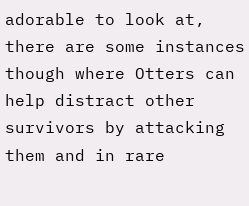adorable to look at, there are some instances though where Otters can help distract other survivors by attacking them and in rare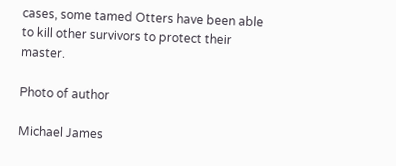cases, some tamed Otters have been able to kill other survivors to protect their master.

Photo of author

Michael James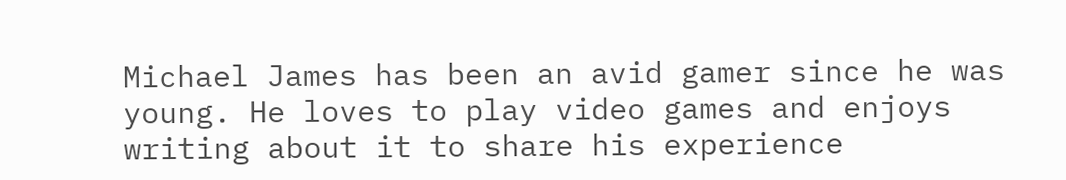Michael James has been an avid gamer since he was young. He loves to play video games and enjoys writing about it to share his experience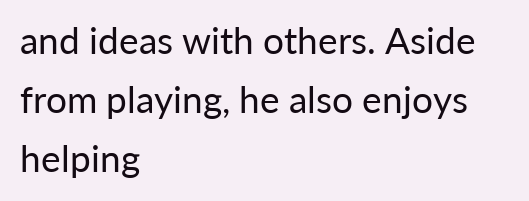and ideas with others. Aside from playing, he also enjoys helping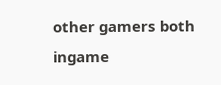other gamers both ingame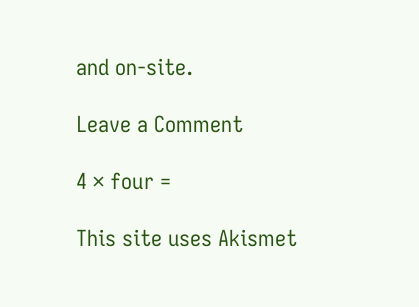and on-site.

Leave a Comment

4 × four =

This site uses Akismet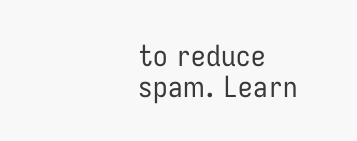to reduce spam. Learn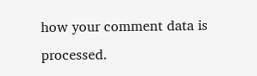how your comment data is processed.